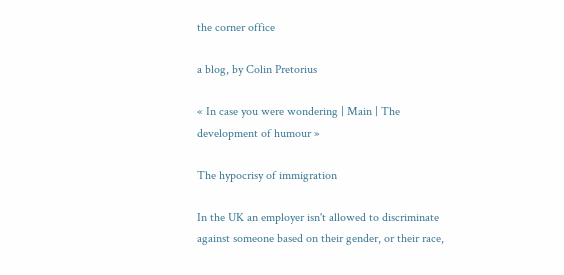the corner office

a blog, by Colin Pretorius

« In case you were wondering | Main | The development of humour »

The hypocrisy of immigration

In the UK an employer isn't allowed to discriminate against someone based on their gender, or their race,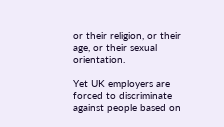or their religion, or their age, or their sexual orientation.

Yet UK employers are forced to discriminate against people based on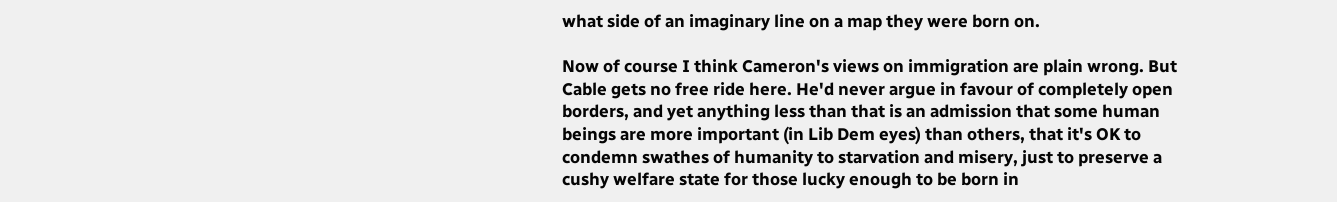what side of an imaginary line on a map they were born on.

Now of course I think Cameron's views on immigration are plain wrong. But Cable gets no free ride here. He'd never argue in favour of completely open borders, and yet anything less than that is an admission that some human beings are more important (in Lib Dem eyes) than others, that it's OK to condemn swathes of humanity to starvation and misery, just to preserve a cushy welfare state for those lucky enough to be born in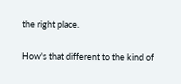the right place.

How's that different to the kind of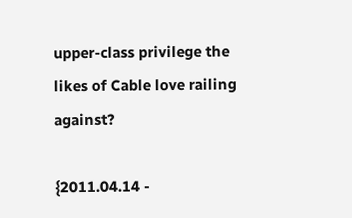upper-class privilege the likes of Cable love railing against?

{2011.04.14 -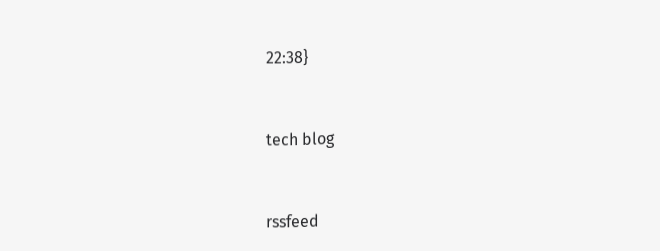22:38}


tech blog


rssfeed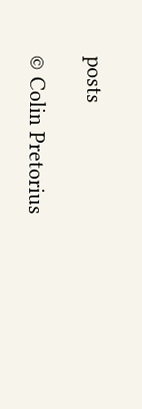posts

© Colin Pretorius